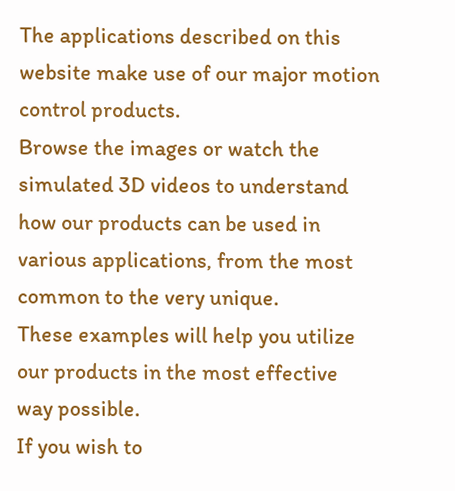The applications described on this website make use of our major motion control products.
Browse the images or watch the simulated 3D videos to understand how our products can be used in various applications, from the most common to the very unique.
These examples will help you utilize our products in the most effective way possible.
If you wish to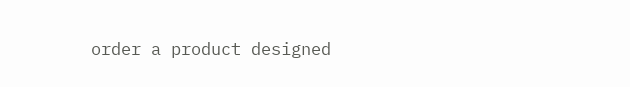order a product designed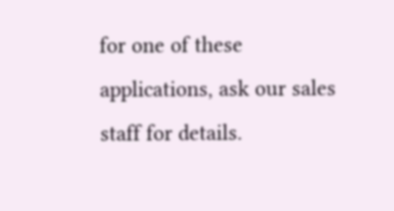for one of these applications, ask our sales staff for details.